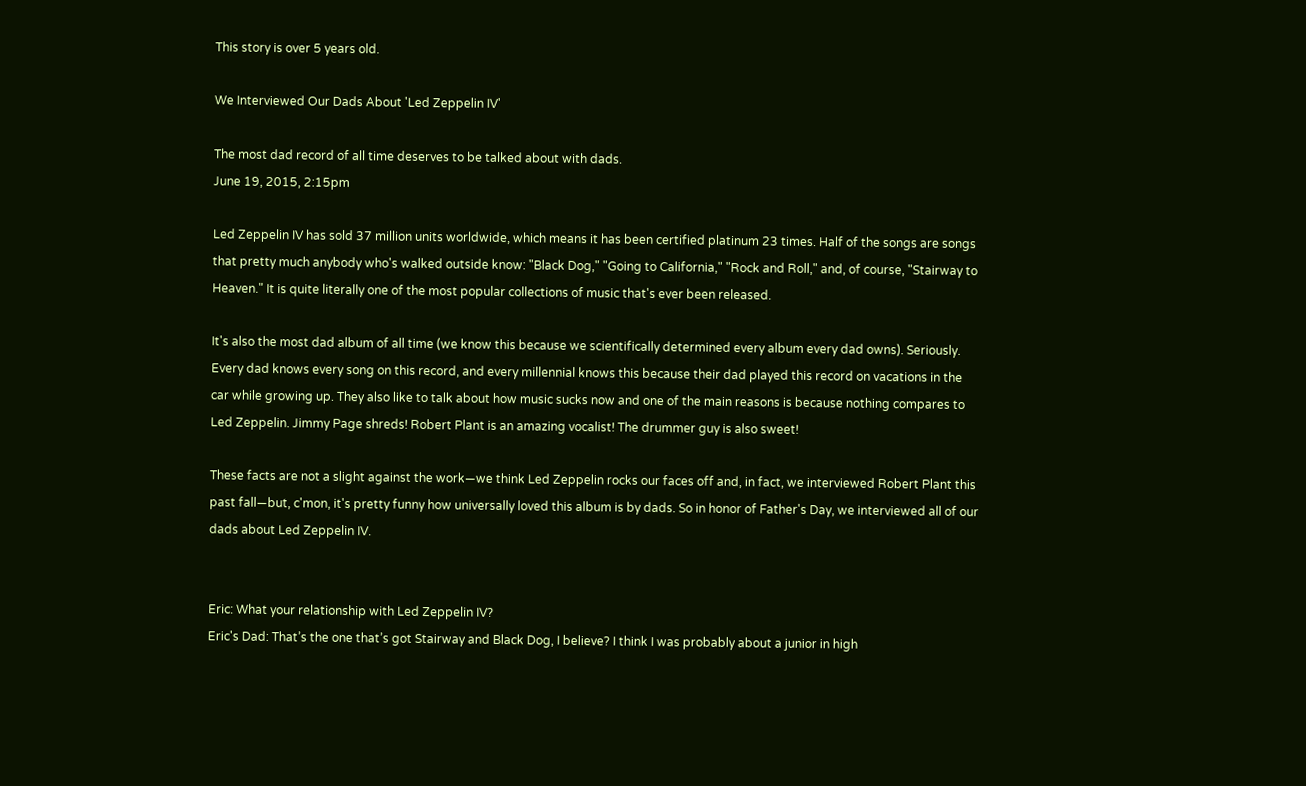This story is over 5 years old.

We Interviewed Our Dads About 'Led Zeppelin IV'

The most dad record of all time deserves to be talked about with dads.
June 19, 2015, 2:15pm

Led Zeppelin IV has sold 37 million units worldwide, which means it has been certified platinum 23 times. Half of the songs are songs that pretty much anybody who's walked outside know: "Black Dog," "Going to California," "Rock and Roll," and, of course, "Stairway to Heaven." It is quite literally one of the most popular collections of music that's ever been released.

It's also the most dad album of all time (we know this because we scientifically determined every album every dad owns). Seriously. Every dad knows every song on this record, and every millennial knows this because their dad played this record on vacations in the car while growing up. They also like to talk about how music sucks now and one of the main reasons is because nothing compares to Led Zeppelin. Jimmy Page shreds! Robert Plant is an amazing vocalist! The drummer guy is also sweet!

These facts are not a slight against the work—we think Led Zeppelin rocks our faces off and, in fact, we interviewed Robert Plant this past fall—but, c'mon, it's pretty funny how universally loved this album is by dads. So in honor of Father's Day, we interviewed all of our dads about Led Zeppelin IV.


Eric: What your relationship with Led Zeppelin IV?
Eric's Dad: That’s the one that’s got Stairway and Black Dog, I believe? I think I was probably about a junior in high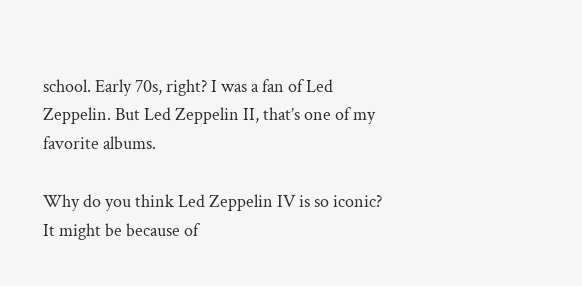school. Early 70s, right? I was a fan of Led Zeppelin. But Led Zeppelin II, that’s one of my favorite albums.

Why do you think Led Zeppelin IV is so iconic?
It might be because of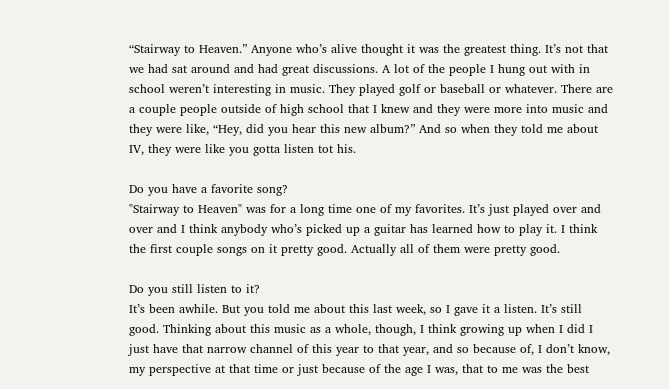“Stairway to Heaven.” Anyone who’s alive thought it was the greatest thing. It’s not that we had sat around and had great discussions. A lot of the people I hung out with in school weren’t interesting in music. They played golf or baseball or whatever. There are a couple people outside of high school that I knew and they were more into music and they were like, “Hey, did you hear this new album?” And so when they told me about IV, they were like you gotta listen tot his.

Do you have a favorite song?
"Stairway to Heaven" was for a long time one of my favorites. It’s just played over and over and I think anybody who’s picked up a guitar has learned how to play it. I think the first couple songs on it pretty good. Actually all of them were pretty good.

Do you still listen to it?
It’s been awhile. But you told me about this last week, so I gave it a listen. It’s still good. Thinking about this music as a whole, though, I think growing up when I did I just have that narrow channel of this year to that year, and so because of, I don’t know, my perspective at that time or just because of the age I was, that to me was the best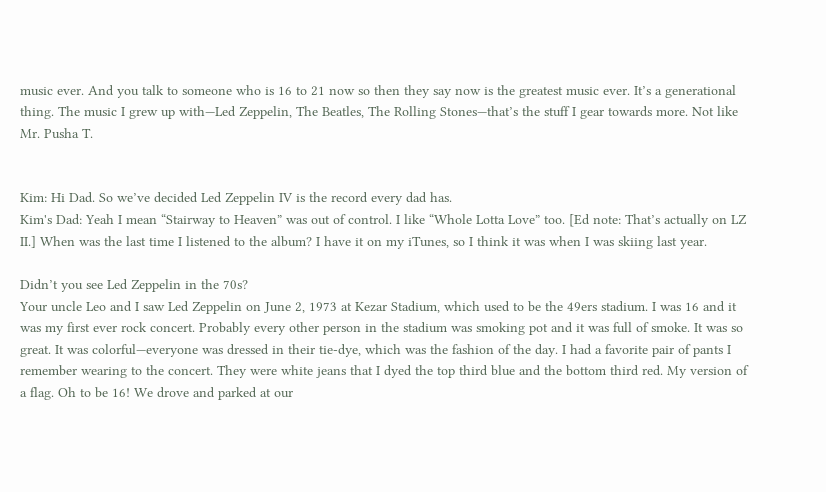music ever. And you talk to someone who is 16 to 21 now so then they say now is the greatest music ever. It’s a generational thing. The music I grew up with—Led Zeppelin, The Beatles, The Rolling Stones—that’s the stuff I gear towards more. Not like Mr. Pusha T.


Kim: Hi Dad. So we’ve decided Led Zeppelin IV is the record every dad has.
Kim's Dad: Yeah I mean “Stairway to Heaven” was out of control. I like “Whole Lotta Love” too. [Ed note: That’s actually on LZ II.] When was the last time I listened to the album? I have it on my iTunes, so I think it was when I was skiing last year.

Didn’t you see Led Zeppelin in the 70s?
Your uncle Leo and I saw Led Zeppelin on June 2, 1973 at Kezar Stadium, which used to be the 49ers stadium. I was 16 and it was my first ever rock concert. Probably every other person in the stadium was smoking pot and it was full of smoke. It was so great. It was colorful—everyone was dressed in their tie-dye, which was the fashion of the day. I had a favorite pair of pants I remember wearing to the concert. They were white jeans that I dyed the top third blue and the bottom third red. My version of a flag. Oh to be 16! We drove and parked at our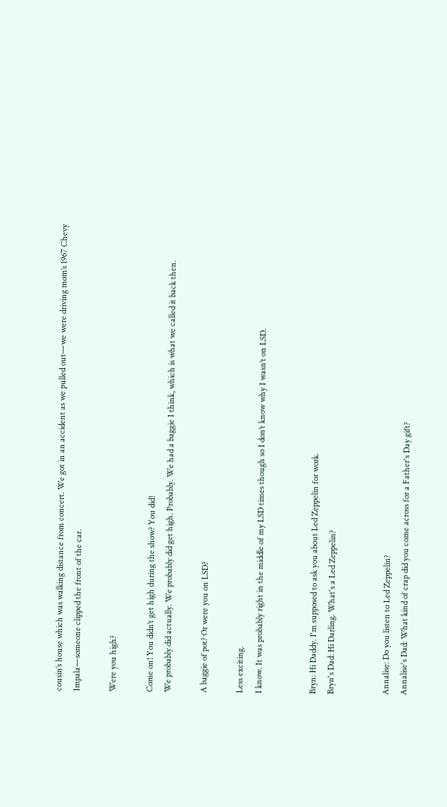cousin’s house which was walking distance from concert. We got in an accident as we pulled out—we were driving mom’s 1967 Chevy Impala—someone clipped the front of the car.

Were you high?

Come on! You didn’t get high during the show? You did!
We probably did actually. We probably did get high. Probably. We had a baggie I think, which is what we called it back then.

A baggie of pot? Or were you on LSD?

Less exciting.
I know. It was probably right in the middle of my LSD times though so I don’t know why I wasn’t on LSD.


Bryn: Hi Daddy. I'm supposed to ask you about Led Zeppelin for work.
Bryn's Dad: Hi Darling. What's a Led Zeppelin?


Annalise: Do you listen to Led Zeppelin?
Annalise's Dad: What kind of crap did you come across for a Father's Day gift?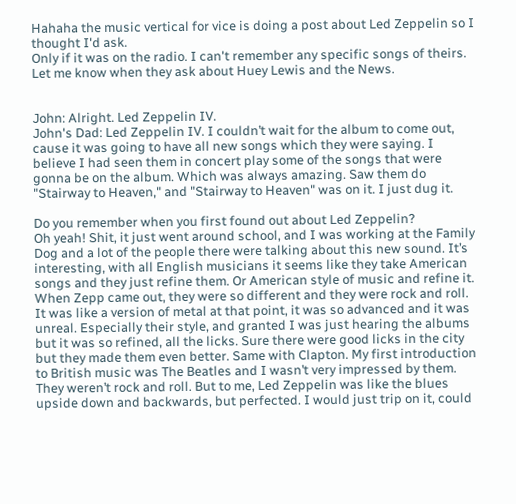Hahaha the music vertical for vice is doing a post about Led Zeppelin so I thought I'd ask.
Only if it was on the radio. I can't remember any specific songs of theirs. Let me know when they ask about Huey Lewis and the News.


John: Alright. Led Zeppelin IV.
John's Dad: Led Zeppelin IV. I couldn’t wait for the album to come out, cause it was going to have all new songs which they were saying. I believe I had seen them in concert play some of the songs that were gonna be on the album. Which was always amazing. Saw them do "Stairway to Heaven," and "Stairway to Heaven" was on it. I just dug it.

Do you remember when you first found out about Led Zeppelin?
Oh yeah! Shit, it just went around school, and I was working at the Family Dog and a lot of the people there were talking about this new sound. It’s interesting, with all English musicians it seems like they take American songs and they just refine them. Or American style of music and refine it. When Zepp came out, they were so different and they were rock and roll. It was like a version of metal at that point, it was so advanced and it was unreal. Especially their style, and granted I was just hearing the albums but it was so refined, all the licks. Sure there were good licks in the city but they made them even better. Same with Clapton. My first introduction to British music was The Beatles and I wasn’t very impressed by them. They weren’t rock and roll. But to me, Led Zeppelin was like the blues upside down and backwards, but perfected. I would just trip on it, could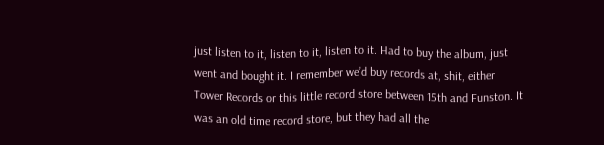just listen to it, listen to it, listen to it. Had to buy the album, just went and bought it. I remember we’d buy records at, shit, either Tower Records or this little record store between 15th and Funston. It was an old time record store, but they had all the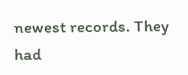newest records. They had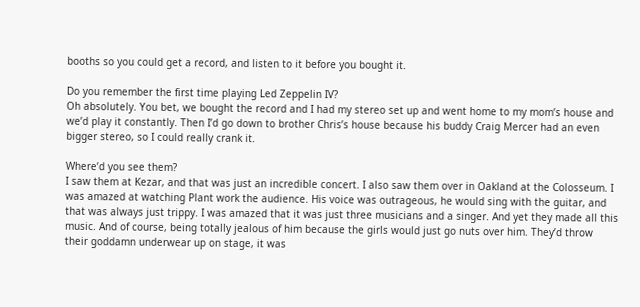booths so you could get a record, and listen to it before you bought it.

Do you remember the first time playing Led Zeppelin IV?
Oh absolutely. You bet, we bought the record and I had my stereo set up and went home to my mom’s house and we’d play it constantly. Then I’d go down to brother Chris’s house because his buddy Craig Mercer had an even bigger stereo, so I could really crank it.

Where’d you see them?
I saw them at Kezar, and that was just an incredible concert. I also saw them over in Oakland at the Colosseum. I was amazed at watching Plant work the audience. His voice was outrageous, he would sing with the guitar, and that was always just trippy. I was amazed that it was just three musicians and a singer. And yet they made all this music. And of course, being totally jealous of him because the girls would just go nuts over him. They’d throw their goddamn underwear up on stage, it was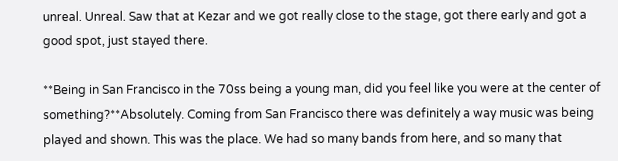unreal. Unreal. Saw that at Kezar and we got really close to the stage, got there early and got a good spot, just stayed there.

**Being in San Francisco in the 70ss being a young man, did you feel like you were at the center of something?**Absolutely. Coming from San Francisco there was definitely a way music was being played and shown. This was the place. We had so many bands from here, and so many that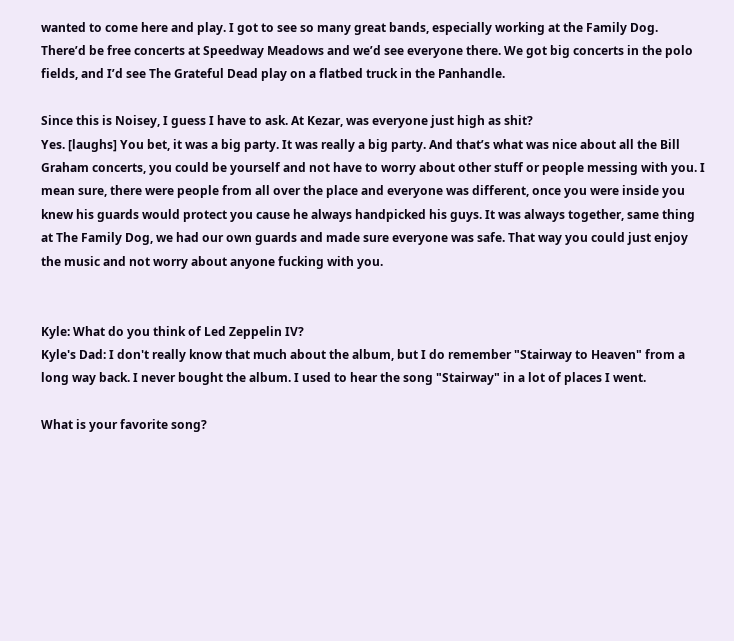wanted to come here and play. I got to see so many great bands, especially working at the Family Dog. There’d be free concerts at Speedway Meadows and we’d see everyone there. We got big concerts in the polo fields, and I’d see The Grateful Dead play on a flatbed truck in the Panhandle.

Since this is Noisey, I guess I have to ask. At Kezar, was everyone just high as shit?
Yes. [laughs] You bet, it was a big party. It was really a big party. And that’s what was nice about all the Bill Graham concerts, you could be yourself and not have to worry about other stuff or people messing with you. I mean sure, there were people from all over the place and everyone was different, once you were inside you knew his guards would protect you cause he always handpicked his guys. It was always together, same thing at The Family Dog, we had our own guards and made sure everyone was safe. That way you could just enjoy the music and not worry about anyone fucking with you.


Kyle: What do you think of Led Zeppelin IV?
Kyle's Dad: I don't really know that much about the album, but I do remember "Stairway to Heaven" from a long way back. I never bought the album. I used to hear the song "Stairway" in a lot of places I went.

What is your favorite song?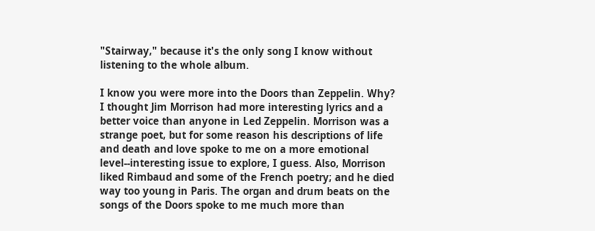"Stairway," because it's the only song I know without listening to the whole album.

I know you were more into the Doors than Zeppelin. Why?
I thought Jim Morrison had more interesting lyrics and a better voice than anyone in Led Zeppelin. Morrison was a strange poet, but for some reason his descriptions of life and death and love spoke to me on a more emotional level--interesting issue to explore, I guess. Also, Morrison liked Rimbaud and some of the French poetry; and he died way too young in Paris. The organ and drum beats on the songs of the Doors spoke to me much more than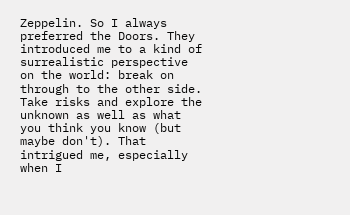Zeppelin. So I always preferred the Doors. They introduced me to a kind of surrealistic perspective on the world: break on through to the other side. Take risks and explore the unknown as well as what you think you know (but maybe don't). That intrigued me, especially when I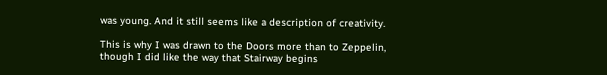was young. And it still seems like a description of creativity.

This is why I was drawn to the Doors more than to Zeppelin, though I did like the way that Stairway begins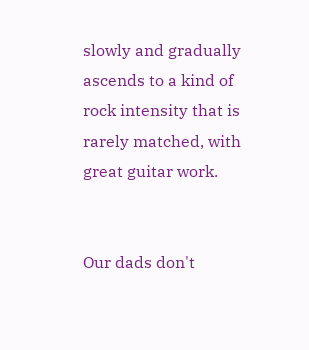slowly and gradually ascends to a kind of rock intensity that is rarely matched, with great guitar work.


Our dads don't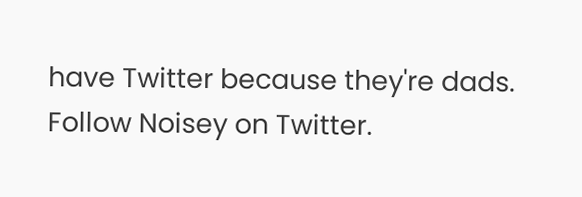have Twitter because they're dads. Follow Noisey on Twitter.